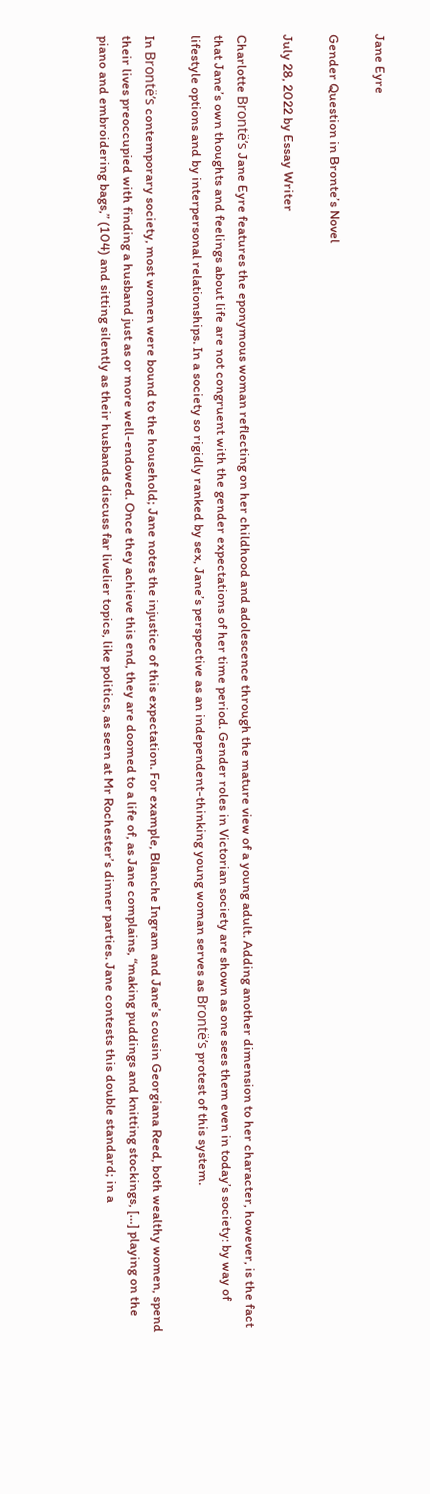Jane Eyre

Gender Question in Bronte’s Novel

July 28, 2022 by Essay Writer

Charlotte Brontë’s Jane Eyre features the eponymous woman reflecting on her childhood and adolescence through the mature view of a young adult. Adding another dimension to her character, however, is the fact that Jane’s own thoughts and feelings about life are not congruent with the gender expectations of her time period. Gender roles in Victorian society are shown as one sees them even in today’s society: by way of lifestyle options and by interpersonal relationships. In a society so rigidly ranked by sex, Jane’s perspective as an independent-thinking young woman serves as Brontë’s protest of this system.

In Brontë’s contemporary society, most women were bound to the household; Jane notes the injustice of this expectation. For example, Blanche Ingram and Jane’s cousin Georgiana Reed, both wealthy women, spend their lives preoccupied with finding a husband just as or more well-endowed. Once they achieve this end, they are doomed to a life of, as Jane complains, “making puddings and knitting stockings, […] playing on the piano and embroidering bags,” (104) and sitting silently as their husbands discuss far livelier topics, like politics, as seen at Mr Rochester’s dinner parties. Jane contests this double standard; in a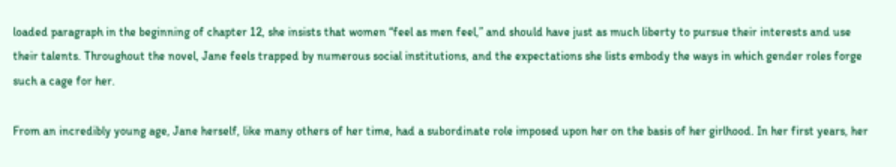loaded paragraph in the beginning of chapter 12, she insists that women “feel as men feel,” and should have just as much liberty to pursue their interests and use their talents. Throughout the novel, Jane feels trapped by numerous social institutions, and the expectations she lists embody the ways in which gender roles forge such a cage for her.

From an incredibly young age, Jane herself, like many others of her time, had a subordinate role imposed upon her on the basis of her girlhood. In her first years, her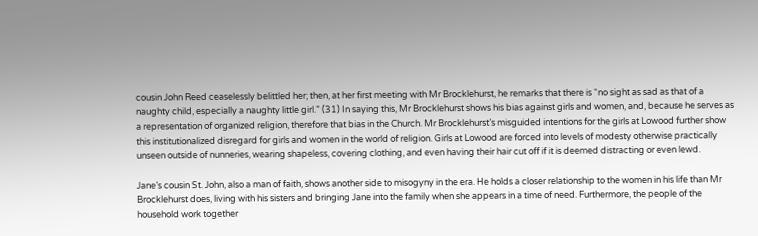cousin John Reed ceaselessly belittled her; then, at her first meeting with Mr Brocklehurst, he remarks that there is “no sight as sad as that of a naughty child, especially a naughty little girl.” (31) In saying this, Mr Brocklehurst shows his bias against girls and women, and, because he serves as a representation of organized religion, therefore that bias in the Church. Mr Brocklehurst’s misguided intentions for the girls at Lowood further show this institutionalized disregard for girls and women in the world of religion. Girls at Lowood are forced into levels of modesty otherwise practically unseen outside of nunneries, wearing shapeless, covering clothing, and even having their hair cut off if it is deemed distracting or even lewd.

Jane’s cousin St. John, also a man of faith, shows another side to misogyny in the era. He holds a closer relationship to the women in his life than Mr Brocklehurst does, living with his sisters and bringing Jane into the family when she appears in a time of need. Furthermore, the people of the household work together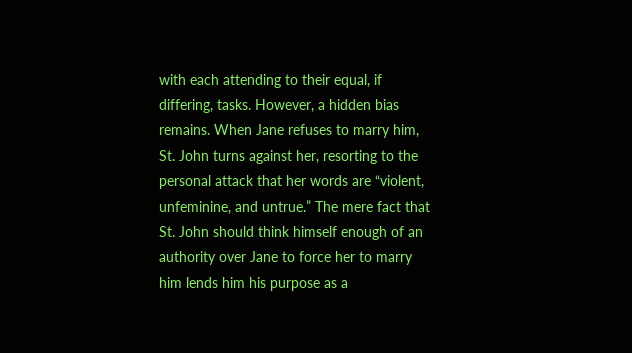with each attending to their equal, if differing, tasks. However, a hidden bias remains. When Jane refuses to marry him, St. John turns against her, resorting to the personal attack that her words are “violent, unfeminine, and untrue.” The mere fact that St. John should think himself enough of an authority over Jane to force her to marry him lends him his purpose as a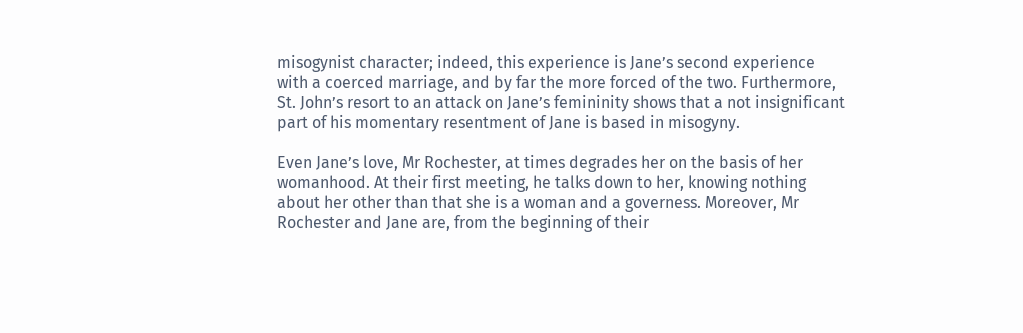misogynist character; indeed, this experience is Jane’s second experience with a coerced marriage, and by far the more forced of the two. Furthermore, St. John’s resort to an attack on Jane’s femininity shows that a not insignificant part of his momentary resentment of Jane is based in misogyny.

Even Jane’s love, Mr Rochester, at times degrades her on the basis of her womanhood. At their first meeting, he talks down to her, knowing nothing about her other than that she is a woman and a governess. Moreover, Mr Rochester and Jane are, from the beginning of their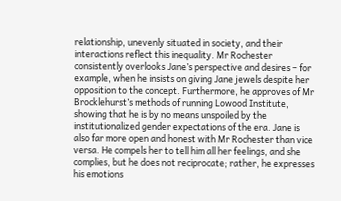relationship, unevenly situated in society, and their interactions reflect this inequality. Mr Rochester consistently overlooks Jane’s perspective and desires – for example, when he insists on giving Jane jewels despite her opposition to the concept. Furthermore, he approves of Mr Brocklehurst’s methods of running Lowood Institute, showing that he is by no means unspoiled by the institutionalized gender expectations of the era. Jane is also far more open and honest with Mr Rochester than vice versa. He compels her to tell him all her feelings, and she complies, but he does not reciprocate; rather, he expresses his emotions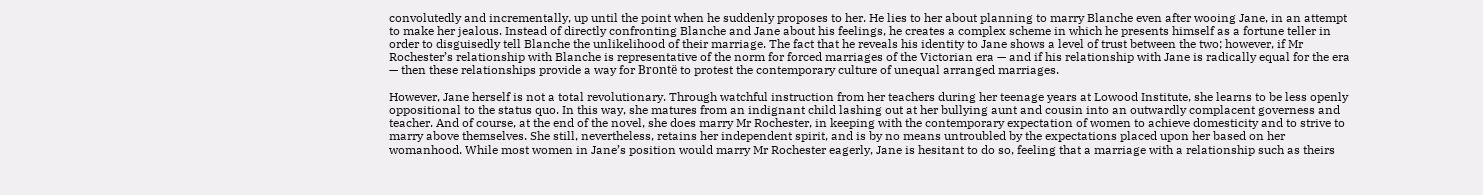convolutedly and incrementally, up until the point when he suddenly proposes to her. He lies to her about planning to marry Blanche even after wooing Jane, in an attempt to make her jealous. Instead of directly confronting Blanche and Jane about his feelings, he creates a complex scheme in which he presents himself as a fortune teller in order to disguisedly tell Blanche the unlikelihood of their marriage. The fact that he reveals his identity to Jane shows a level of trust between the two; however, if Mr Rochester’s relationship with Blanche is representative of the norm for forced marriages of the Victorian era — and if his relationship with Jane is radically equal for the era — then these relationships provide a way for Brontë to protest the contemporary culture of unequal arranged marriages.

However, Jane herself is not a total revolutionary. Through watchful instruction from her teachers during her teenage years at Lowood Institute, she learns to be less openly oppositional to the status quo. In this way, she matures from an indignant child lashing out at her bullying aunt and cousin into an outwardly complacent governess and teacher. And of course, at the end of the novel, she does marry Mr Rochester, in keeping with the contemporary expectation of women to achieve domesticity and to strive to marry above themselves. She still, nevertheless, retains her independent spirit, and is by no means untroubled by the expectations placed upon her based on her womanhood. While most women in Jane’s position would marry Mr Rochester eagerly, Jane is hesitant to do so, feeling that a marriage with a relationship such as theirs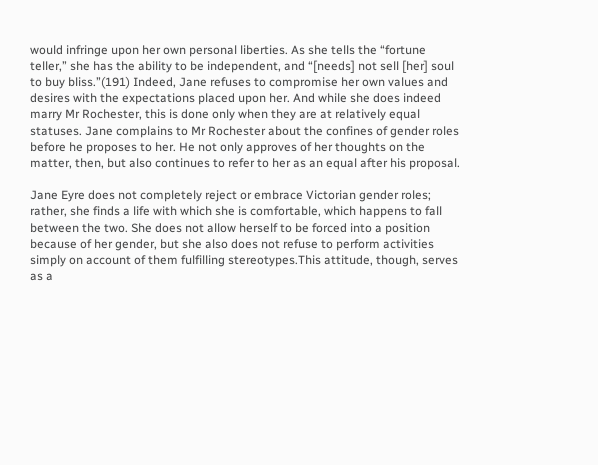would infringe upon her own personal liberties. As she tells the “fortune teller,” she has the ability to be independent, and “[needs] not sell [her] soul to buy bliss.”(191) Indeed, Jane refuses to compromise her own values and desires with the expectations placed upon her. And while she does indeed marry Mr Rochester, this is done only when they are at relatively equal statuses. Jane complains to Mr Rochester about the confines of gender roles before he proposes to her. He not only approves of her thoughts on the matter, then, but also continues to refer to her as an equal after his proposal.

Jane Eyre does not completely reject or embrace Victorian gender roles; rather, she finds a life with which she is comfortable, which happens to fall between the two. She does not allow herself to be forced into a position because of her gender, but she also does not refuse to perform activities simply on account of them fulfilling stereotypes.This attitude, though, serves as a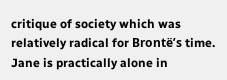critique of society which was relatively radical for Brontë’s time. Jane is practically alone in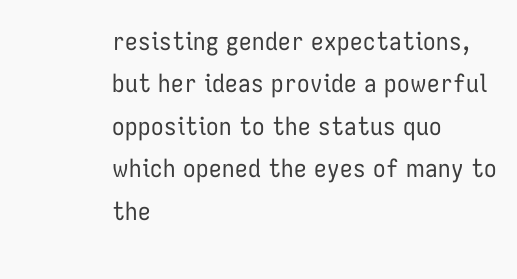resisting gender expectations, but her ideas provide a powerful opposition to the status quo which opened the eyes of many to the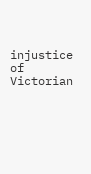injustice of Victorian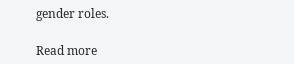gender roles.

Read more